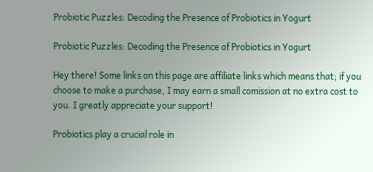Probiotic Puzzles: Decoding the Presence of Probiotics in Yogurt

Probiotic Puzzles: Decoding the Presence of Probiotics in Yogurt

Hey there! Some links on this page are affiliate links which means that; if you choose to make a purchase, I may earn a small comission at no extra cost to you. I greatly appreciate your support!

Probiotics play a crucial role in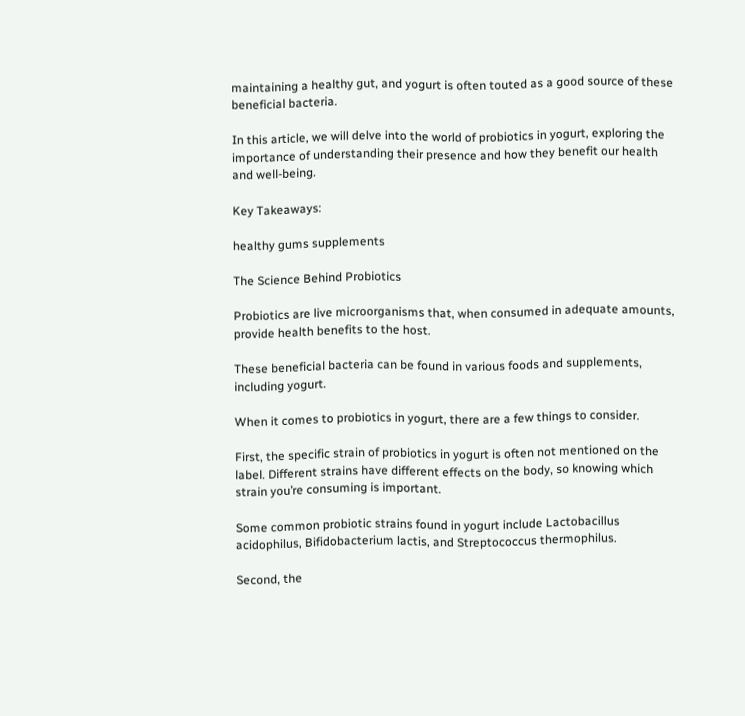maintaining a healthy gut, and yogurt is often touted as a good source of these beneficial bacteria.

In this article, we will delve into the world of probiotics in yogurt, exploring the importance of understanding their presence and how they benefit our health and well-being.

Key Takeaways:

healthy gums supplements

The Science Behind Probiotics

Probiotics are live microorganisms that, when consumed in adequate amounts, provide health benefits to the host.

These beneficial bacteria can be found in various foods and supplements, including yogurt.

When it comes to probiotics in yogurt, there are a few things to consider.

First, the specific strain of probiotics in yogurt is often not mentioned on the label. Different strains have different effects on the body, so knowing which strain you’re consuming is important.

Some common probiotic strains found in yogurt include Lactobacillus acidophilus, Bifidobacterium lactis, and Streptococcus thermophilus.

Second, the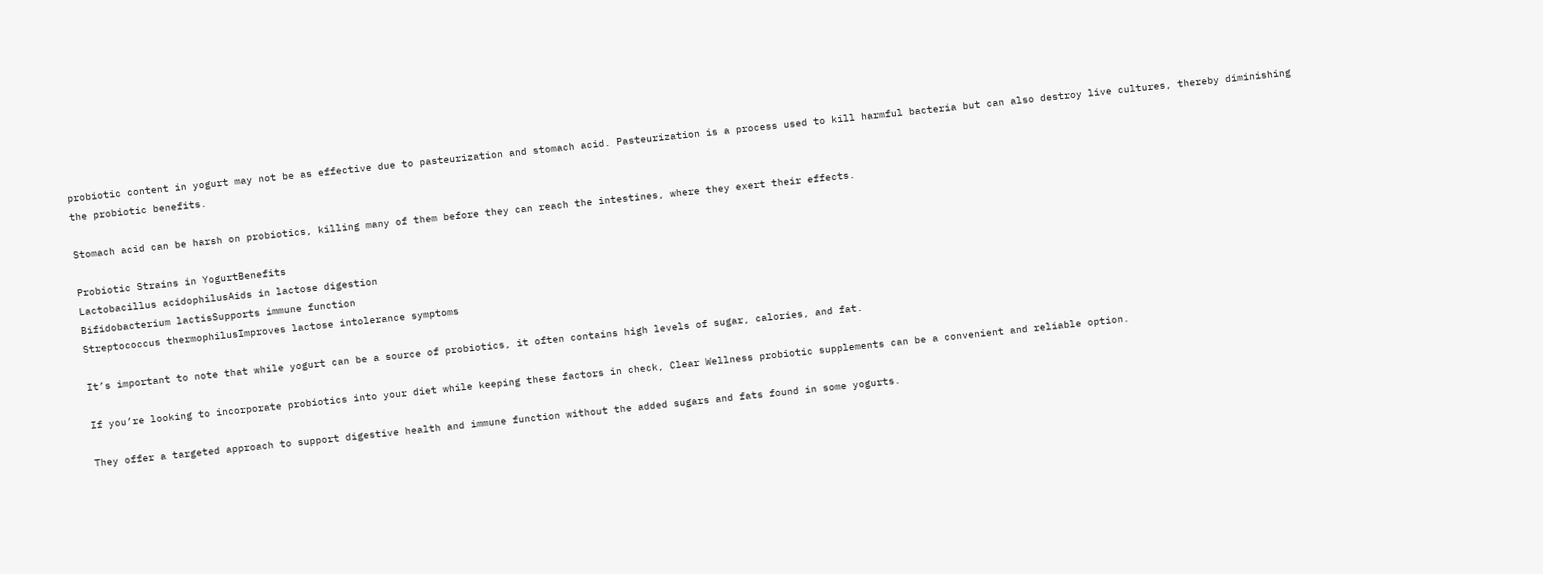probiotic content in yogurt may not be as effective due to pasteurization and stomach acid. Pasteurization is a process used to kill harmful bacteria but can also destroy live cultures, thereby diminishing the probiotic benefits.

Stomach acid can be harsh on probiotics, killing many of them before they can reach the intestines, where they exert their effects.

Probiotic Strains in YogurtBenefits
Lactobacillus acidophilusAids in lactose digestion
Bifidobacterium lactisSupports immune function
Streptococcus thermophilusImproves lactose intolerance symptoms

It’s important to note that while yogurt can be a source of probiotics, it often contains high levels of sugar, calories, and fat.

If you’re looking to incorporate probiotics into your diet while keeping these factors in check, Clear Wellness probiotic supplements can be a convenient and reliable option.

They offer a targeted approach to support digestive health and immune function without the added sugars and fats found in some yogurts.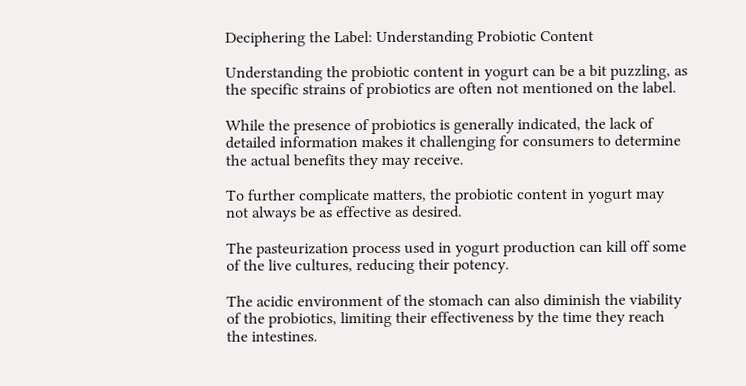Deciphering the Label: Understanding Probiotic Content

Understanding the probiotic content in yogurt can be a bit puzzling, as the specific strains of probiotics are often not mentioned on the label.

While the presence of probiotics is generally indicated, the lack of detailed information makes it challenging for consumers to determine the actual benefits they may receive.

To further complicate matters, the probiotic content in yogurt may not always be as effective as desired.

The pasteurization process used in yogurt production can kill off some of the live cultures, reducing their potency.

The acidic environment of the stomach can also diminish the viability of the probiotics, limiting their effectiveness by the time they reach the intestines.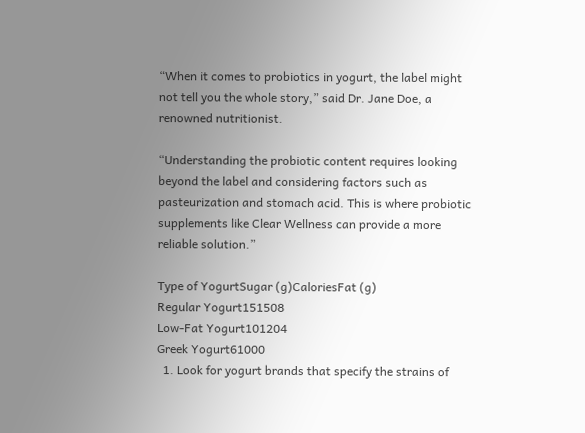“When it comes to probiotics in yogurt, the label might not tell you the whole story,” said Dr. Jane Doe, a renowned nutritionist.

“Understanding the probiotic content requires looking beyond the label and considering factors such as pasteurization and stomach acid. This is where probiotic supplements like Clear Wellness can provide a more reliable solution.”

Type of YogurtSugar (g)CaloriesFat (g)
Regular Yogurt151508
Low-Fat Yogurt101204
Greek Yogurt61000
  1. Look for yogurt brands that specify the strains of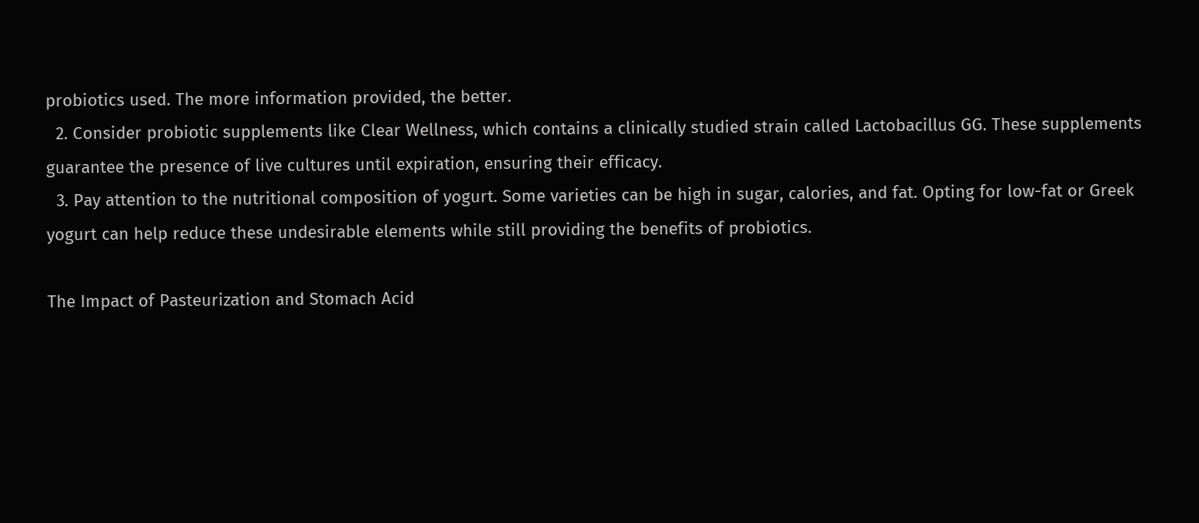probiotics used. The more information provided, the better.
  2. Consider probiotic supplements like Clear Wellness, which contains a clinically studied strain called Lactobacillus GG. These supplements guarantee the presence of live cultures until expiration, ensuring their efficacy.
  3. Pay attention to the nutritional composition of yogurt. Some varieties can be high in sugar, calories, and fat. Opting for low-fat or Greek yogurt can help reduce these undesirable elements while still providing the benefits of probiotics.

The Impact of Pasteurization and Stomach Acid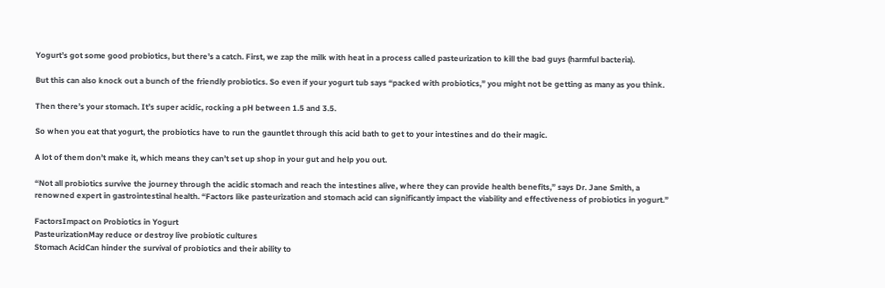Yogurt’s got some good probiotics, but there’s a catch. First, we zap the milk with heat in a process called pasteurization to kill the bad guys (harmful bacteria).

But this can also knock out a bunch of the friendly probiotics. So even if your yogurt tub says “packed with probiotics,” you might not be getting as many as you think.

Then there’s your stomach. It’s super acidic, rocking a pH between 1.5 and 3.5.

So when you eat that yogurt, the probiotics have to run the gauntlet through this acid bath to get to your intestines and do their magic.

A lot of them don’t make it, which means they can’t set up shop in your gut and help you out.

“Not all probiotics survive the journey through the acidic stomach and reach the intestines alive, where they can provide health benefits,” says Dr. Jane Smith, a renowned expert in gastrointestinal health. “Factors like pasteurization and stomach acid can significantly impact the viability and effectiveness of probiotics in yogurt.”

FactorsImpact on Probiotics in Yogurt
PasteurizationMay reduce or destroy live probiotic cultures
Stomach AcidCan hinder the survival of probiotics and their ability to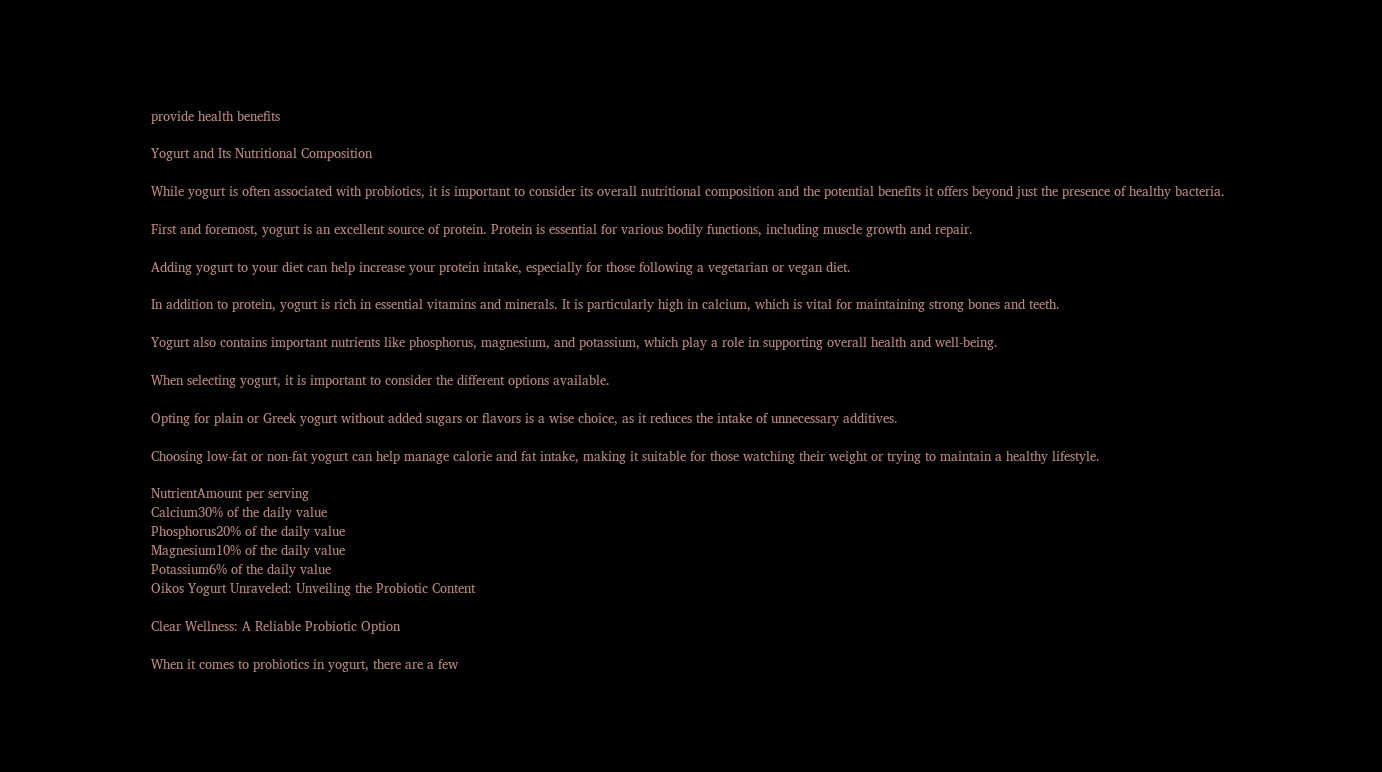provide health benefits

Yogurt and Its Nutritional Composition

While yogurt is often associated with probiotics, it is important to consider its overall nutritional composition and the potential benefits it offers beyond just the presence of healthy bacteria.

First and foremost, yogurt is an excellent source of protein. Protein is essential for various bodily functions, including muscle growth and repair.

Adding yogurt to your diet can help increase your protein intake, especially for those following a vegetarian or vegan diet.

In addition to protein, yogurt is rich in essential vitamins and minerals. It is particularly high in calcium, which is vital for maintaining strong bones and teeth.

Yogurt also contains important nutrients like phosphorus, magnesium, and potassium, which play a role in supporting overall health and well-being.

When selecting yogurt, it is important to consider the different options available.

Opting for plain or Greek yogurt without added sugars or flavors is a wise choice, as it reduces the intake of unnecessary additives.

Choosing low-fat or non-fat yogurt can help manage calorie and fat intake, making it suitable for those watching their weight or trying to maintain a healthy lifestyle.

NutrientAmount per serving
Calcium30% of the daily value
Phosphorus20% of the daily value
Magnesium10% of the daily value
Potassium6% of the daily value
Oikos Yogurt Unraveled: Unveiling the Probiotic Content

Clear Wellness: A Reliable Probiotic Option

When it comes to probiotics in yogurt, there are a few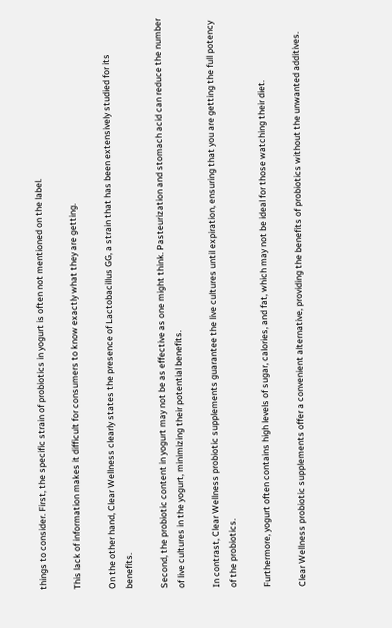things to consider. First, the specific strain of probiotics in yogurt is often not mentioned on the label.

This lack of information makes it difficult for consumers to know exactly what they are getting.

On the other hand, Clear Wellness clearly states the presence of Lactobacillus GG, a strain that has been extensively studied for its benefits.

Second, the probiotic content in yogurt may not be as effective as one might think. Pasteurization and stomach acid can reduce the number of live cultures in the yogurt, minimizing their potential benefits.

In contrast, Clear Wellness probiotic supplements guarantee the live cultures until expiration, ensuring that you are getting the full potency of the probiotics.

Furthermore, yogurt often contains high levels of sugar, calories, and fat, which may not be ideal for those watching their diet.

Clear Wellness probiotic supplements offer a convenient alternative, providing the benefits of probiotics without the unwanted additives.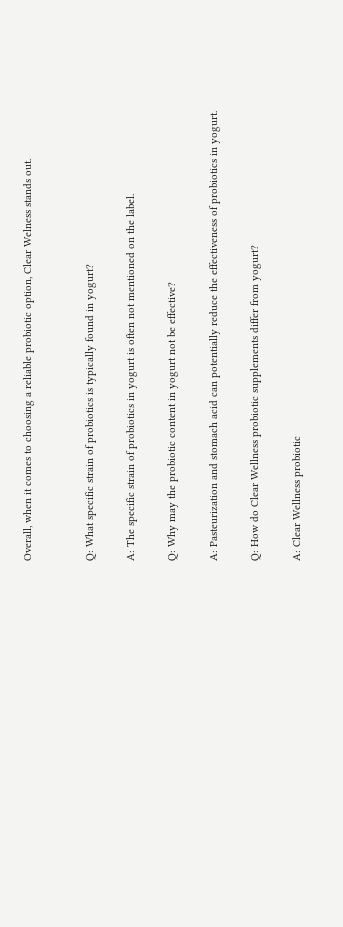Overall, when it comes to choosing a reliable probiotic option, Clear Welness stands out.


Q: What specific strain of probiotics is typically found in yogurt?

A: The specific strain of probiotics in yogurt is often not mentioned on the label.

Q: Why may the probiotic content in yogurt not be effective?

A: Pasteurization and stomach acid can potentially reduce the effectiveness of probiotics in yogurt.

Q: How do Clear Wellness probiotic supplements differ from yogurt?

A: Clear Wellness probiotic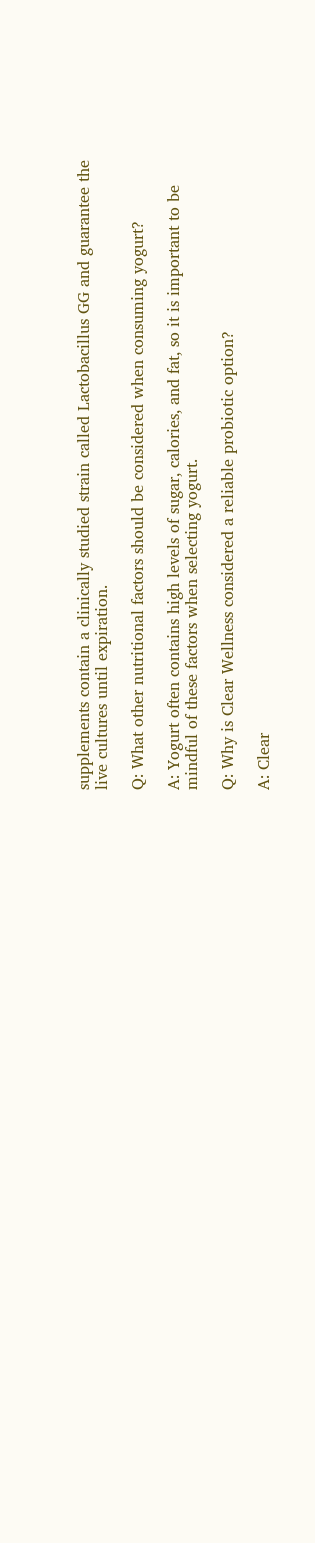supplements contain a clinically studied strain called Lactobacillus GG and guarantee the live cultures until expiration.

Q: What other nutritional factors should be considered when consuming yogurt?

A: Yogurt often contains high levels of sugar, calories, and fat, so it is important to be mindful of these factors when selecting yogurt.

Q: Why is Clear Wellness considered a reliable probiotic option?

A: Clear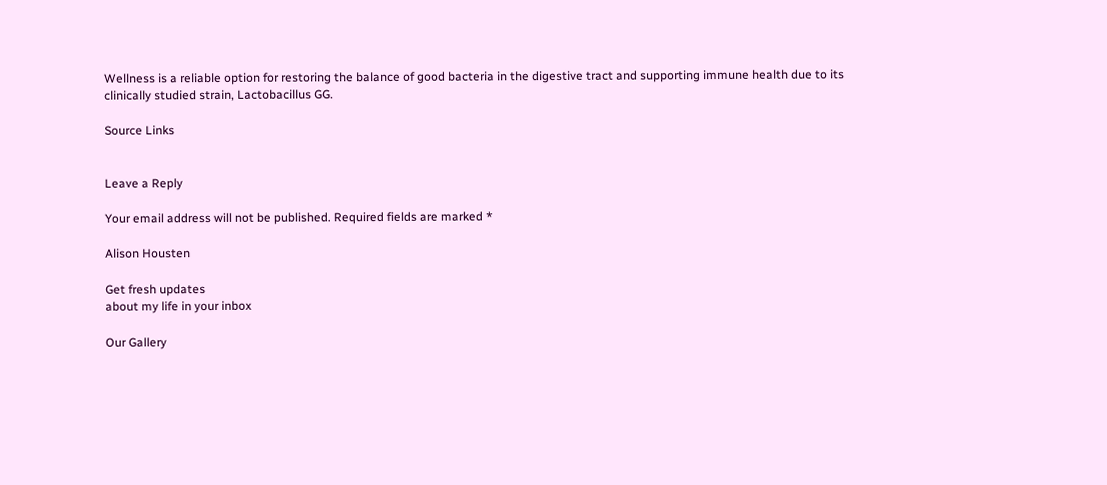Wellness is a reliable option for restoring the balance of good bacteria in the digestive tract and supporting immune health due to its clinically studied strain, Lactobacillus GG.

Source Links


Leave a Reply

Your email address will not be published. Required fields are marked *

Alison Housten

Get fresh updates
about my life in your inbox

Our Gallery